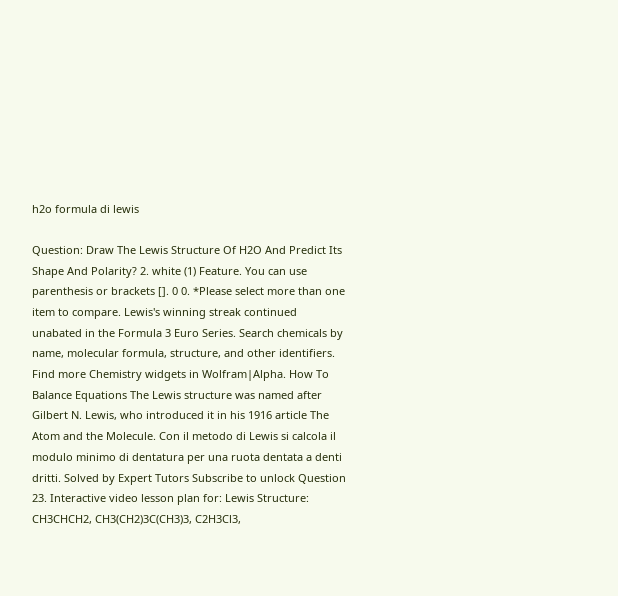h2o formula di lewis

Question: Draw The Lewis Structure Of H2O And Predict Its Shape And Polarity? 2. white (1) Feature. You can use parenthesis or brackets []. 0 0. *Please select more than one item to compare. Lewis's winning streak continued unabated in the Formula 3 Euro Series. Search chemicals by name, molecular formula, structure, and other identifiers. Find more Chemistry widgets in Wolfram|Alpha. How To Balance Equations The Lewis structure was named after Gilbert N. Lewis, who introduced it in his 1916 article The Atom and the Molecule. Con il metodo di Lewis si calcola il modulo minimo di dentatura per una ruota dentata a denti dritti. Solved by Expert Tutors Subscribe to unlock Question 23. Interactive video lesson plan for: Lewis Structure: CH3CHCH2, CH3(CH2)3C(CH3)3, C2H3Cl3,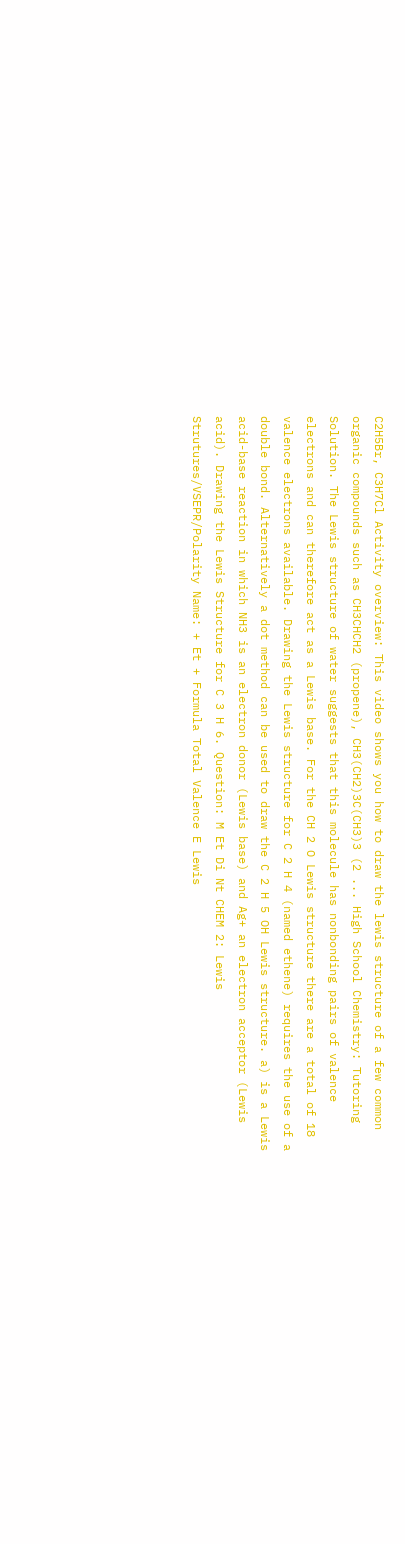C2H5Br, C3H7Cl Activity overview: This video shows you how to draw the lewis structure of a few common organic compounds such as CH3CHCH2 (propene), CH3(CH2)3C(CH3)3 (2 ... High School Chemistry: Tutoring Solution. The Lewis structure of water suggests that this molecule has nonbonding pairs of valence electrons and can therefore act as a Lewis base. For the CH 2 O Lewis structure there are a total of 18 valence electrons available. Drawing the Lewis structure for C 2 H 4 (named ethene) requires the use of a double bond. Alternatively a dot method can be used to draw the C 2 H 5 OH Lewis structure. a) is a Lewis acid-base reaction in which NH3 is an electron donor (Lewis base) and Ag+ an electron acceptor (Lewis acid). Drawing the Lewis Structure for C 3 H 6. Question: M Et Di Nt CHEM 2: Lewis Strutures/VSEPR/Polarity Name: + Et + Formula Total Valence E Lewis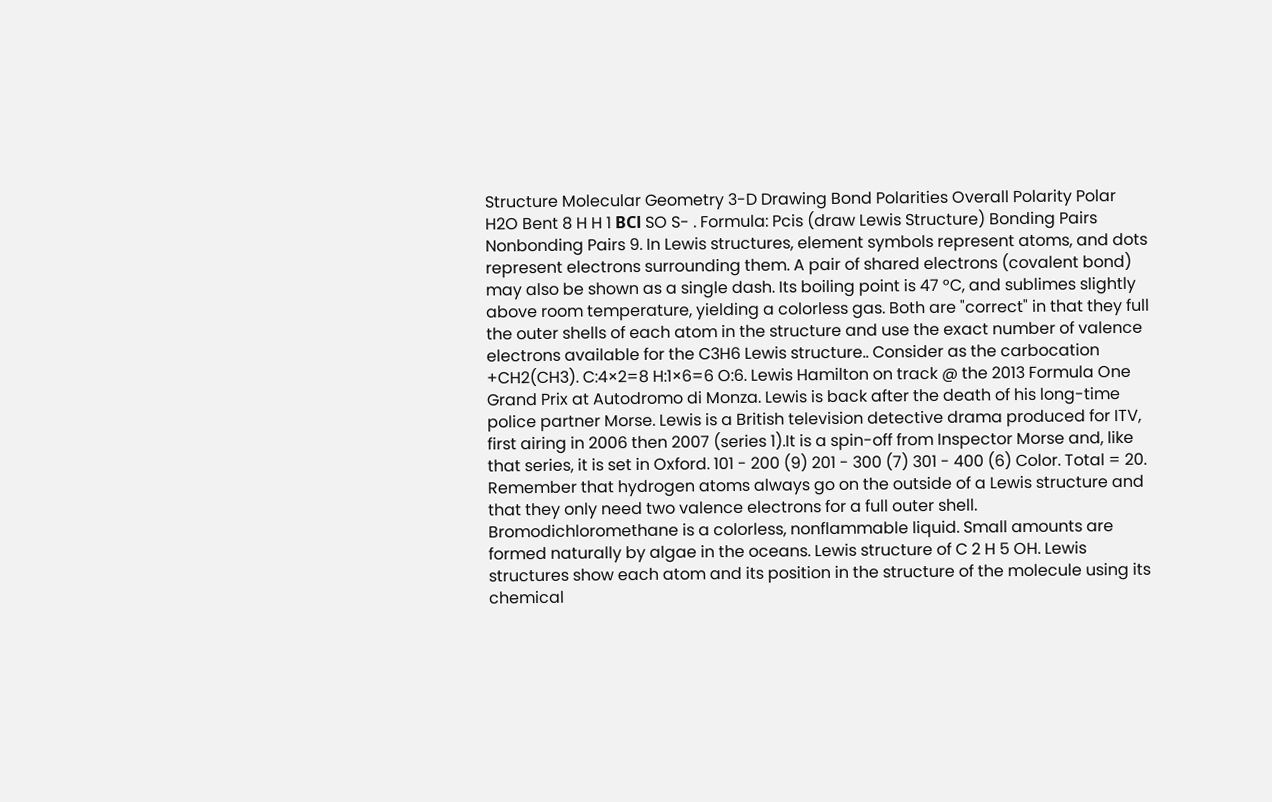Structure Molecular Geometry 3-D Drawing Bond Polarities Overall Polarity Polar H2O Bent 8 H H 1 ВСІ SO S- . Formula: Pcis (draw Lewis Structure) Bonding Pairs Nonbonding Pairs 9. In Lewis structures, element symbols represent atoms, and dots represent electrons surrounding them. A pair of shared electrons (covalent bond) may also be shown as a single dash. Its boiling point is 47 °C, and sublimes slightly above room temperature, yielding a colorless gas. Both are "correct" in that they full the outer shells of each atom in the structure and use the exact number of valence electrons available for the C3H6 Lewis structure.. Consider as the carbocation +CH2(CH3). C:4×2=8 H:1×6=6 O:6. Lewis Hamilton on track @ the 2013 Formula One Grand Prix at Autodromo di Monza. Lewis is back after the death of his long-time police partner Morse. Lewis is a British television detective drama produced for ITV, first airing in 2006 then 2007 (series 1).It is a spin-off from Inspector Morse and, like that series, it is set in Oxford. 101 - 200 (9) 201 - 300 (7) 301 - 400 (6) Color. Total = 20. Remember that hydrogen atoms always go on the outside of a Lewis structure and that they only need two valence electrons for a full outer shell. Bromodichloromethane is a colorless, nonflammable liquid. Small amounts are formed naturally by algae in the oceans. Lewis structure of C 2 H 5 OH. Lewis structures show each atom and its position in the structure of the molecule using its chemical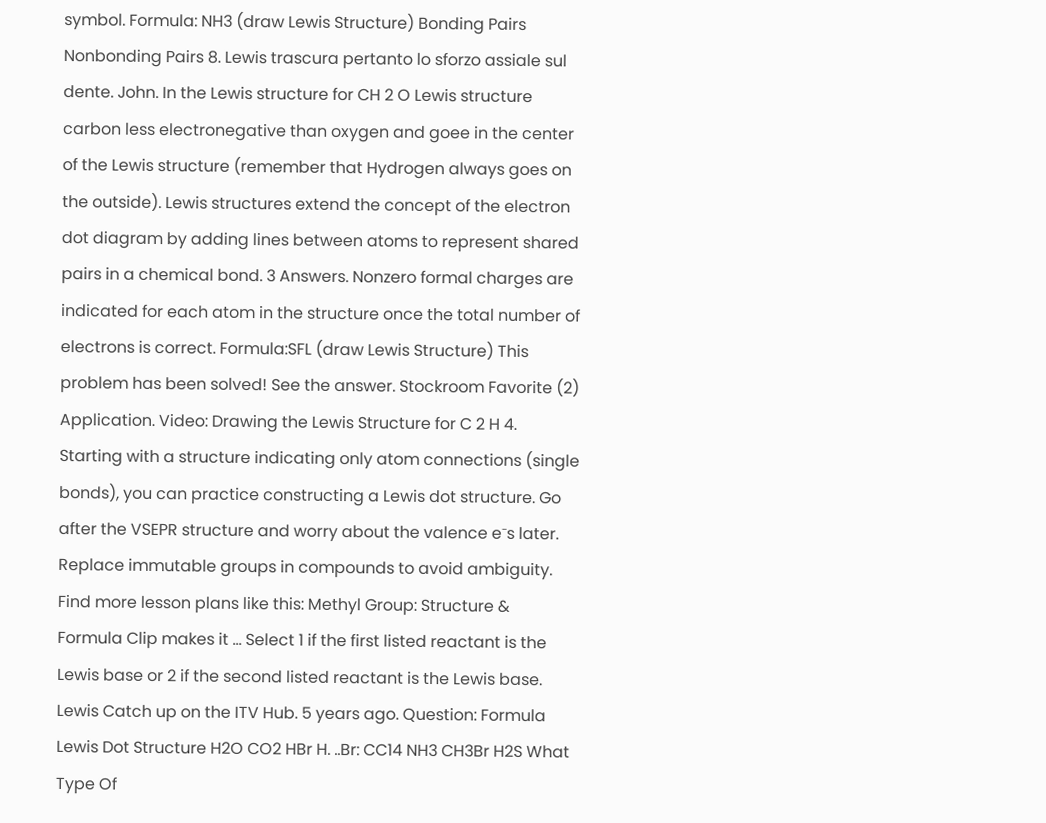symbol. Formula: NH3 (draw Lewis Structure) Bonding Pairs Nonbonding Pairs 8. Lewis trascura pertanto lo sforzo assiale sul dente. John. In the Lewis structure for CH 2 O Lewis structure carbon less electronegative than oxygen and goee in the center of the Lewis structure (remember that Hydrogen always goes on the outside). Lewis structures extend the concept of the electron dot diagram by adding lines between atoms to represent shared pairs in a chemical bond. 3 Answers. Nonzero formal charges are indicated for each atom in the structure once the total number of electrons is correct. Formula:SFL (draw Lewis Structure) This problem has been solved! See the answer. Stockroom Favorite (2) Application. Video: Drawing the Lewis Structure for C 2 H 4. Starting with a structure indicating only atom connections (single bonds), you can practice constructing a Lewis dot structure. Go after the VSEPR structure and worry about the valence e⁻s later. Replace immutable groups in compounds to avoid ambiguity. Find more lesson plans like this: Methyl Group: Structure & Formula Clip makes it … Select 1 if the first listed reactant is the Lewis base or 2 if the second listed reactant is the Lewis base. Lewis Catch up on the ITV Hub. 5 years ago. Question: Formula Lewis Dot Structure H2O CO2 HBr H. ..Br: CC14 NH3 CH3Br H2S What Type Of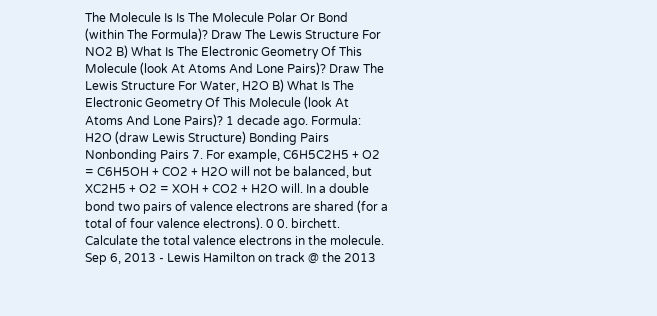The Molecule Is Is The Molecule Polar Or Bond (within The Formula)? Draw The Lewis Structure For NO2 B) What Is The Electronic Geometry Of This Molecule (look At Atoms And Lone Pairs)? Draw The Lewis Structure For Water, H2O B) What Is The Electronic Geometry Of This Molecule (look At Atoms And Lone Pairs)? 1 decade ago. Formula: H2O (draw Lewis Structure) Bonding Pairs Nonbonding Pairs 7. For example, C6H5C2H5 + O2 = C6H5OH + CO2 + H2O will not be balanced, but XC2H5 + O2 = XOH + CO2 + H2O will. In a double bond two pairs of valence electrons are shared (for a total of four valence electrons). 0 0. birchett. Calculate the total valence electrons in the molecule. Sep 6, 2013 - Lewis Hamilton on track @ the 2013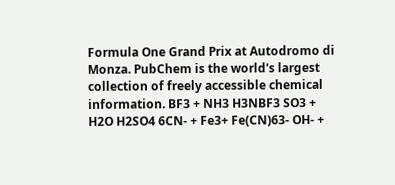Formula One Grand Prix at Autodromo di Monza. PubChem is the world's largest collection of freely accessible chemical information. BF3 + NH3 H3NBF3 SO3 + H2O H2SO4 6CN- + Fe3+ Fe(CN)63- OH- +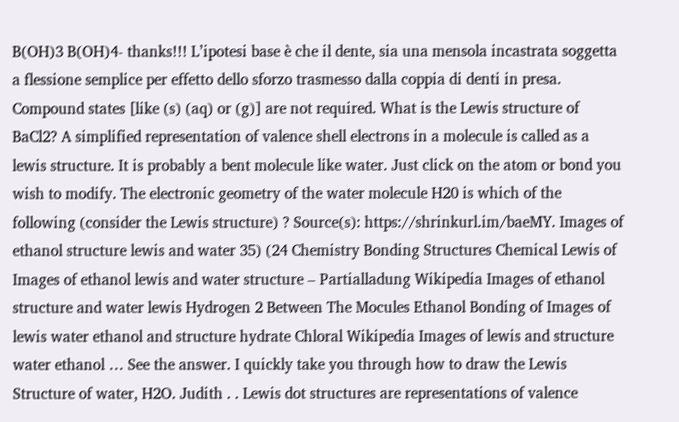B(OH)3 B(OH)4- thanks!!! L’ipotesi base è che il dente, sia una mensola incastrata soggetta a flessione semplice per effetto dello sforzo trasmesso dalla coppia di denti in presa. Compound states [like (s) (aq) or (g)] are not required. What is the Lewis structure of BaCl2? A simplified representation of valence shell electrons in a molecule is called as a lewis structure. It is probably a bent molecule like water. Just click on the atom or bond you wish to modify. The electronic geometry of the water molecule H20 is which of the following (consider the Lewis structure) ? Source(s): https://shrinkurl.im/baeMY. Images of ethanol structure lewis and water 35) (24 Chemistry Bonding Structures Chemical Lewis of Images of ethanol lewis and water structure – Partialladung Wikipedia Images of ethanol structure and water lewis Hydrogen 2 Between The Mocules Ethanol Bonding of Images of lewis water ethanol and structure hydrate Chloral Wikipedia Images of lewis and structure water ethanol … See the answer. I quickly take you through how to draw the Lewis Structure of water, H2O. Judith . . Lewis dot structures are representations of valence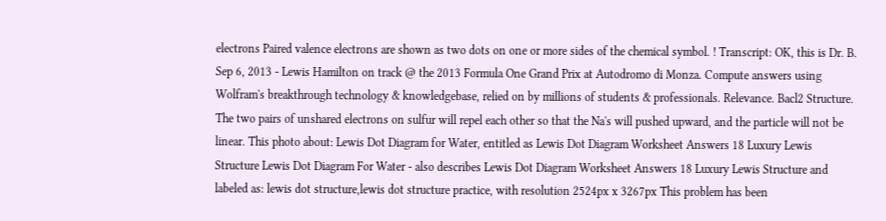electrons Paired valence electrons are shown as two dots on one or more sides of the chemical symbol. ! Transcript: OK, this is Dr. B. Sep 6, 2013 - Lewis Hamilton on track @ the 2013 Formula One Grand Prix at Autodromo di Monza. Compute answers using Wolfram's breakthrough technology & knowledgebase, relied on by millions of students & professionals. Relevance. Bacl2 Structure. The two pairs of unshared electrons on sulfur will repel each other so that the Na's will pushed upward, and the particle will not be linear. This photo about: Lewis Dot Diagram for Water, entitled as Lewis Dot Diagram Worksheet Answers 18 Luxury Lewis Structure Lewis Dot Diagram For Water - also describes Lewis Dot Diagram Worksheet Answers 18 Luxury Lewis Structure and labeled as: lewis dot structure,lewis dot structure practice, with resolution 2524px x 3267px This problem has been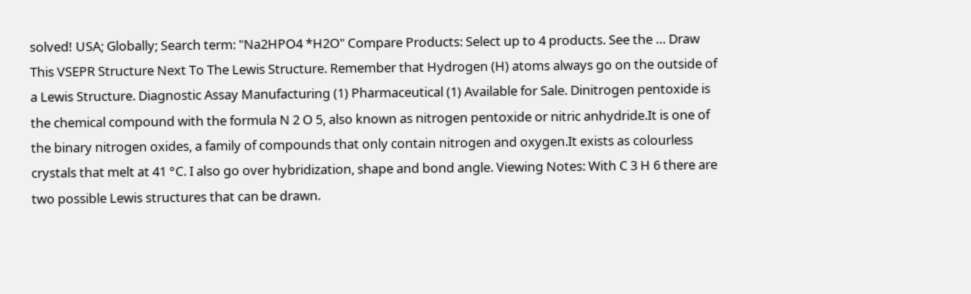solved! USA; Globally; Search term: "Na2HPO4 *H2O" Compare Products: Select up to 4 products. See the … Draw This VSEPR Structure Next To The Lewis Structure. Remember that Hydrogen (H) atoms always go on the outside of a Lewis Structure. Diagnostic Assay Manufacturing (1) Pharmaceutical (1) Available for Sale. Dinitrogen pentoxide is the chemical compound with the formula N 2 O 5, also known as nitrogen pentoxide or nitric anhydride.It is one of the binary nitrogen oxides, a family of compounds that only contain nitrogen and oxygen.It exists as colourless crystals that melt at 41 °C. I also go over hybridization, shape and bond angle. Viewing Notes: With C 3 H 6 there are two possible Lewis structures that can be drawn.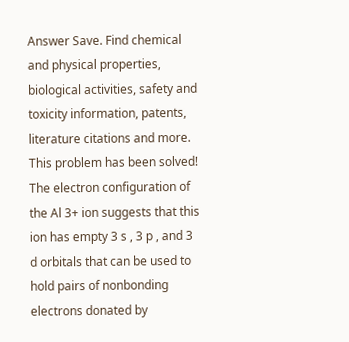Answer Save. Find chemical and physical properties, biological activities, safety and toxicity information, patents, literature citations and more. This problem has been solved! The electron configuration of the Al 3+ ion suggests that this ion has empty 3 s , 3 p , and 3 d orbitals that can be used to hold pairs of nonbonding electrons donated by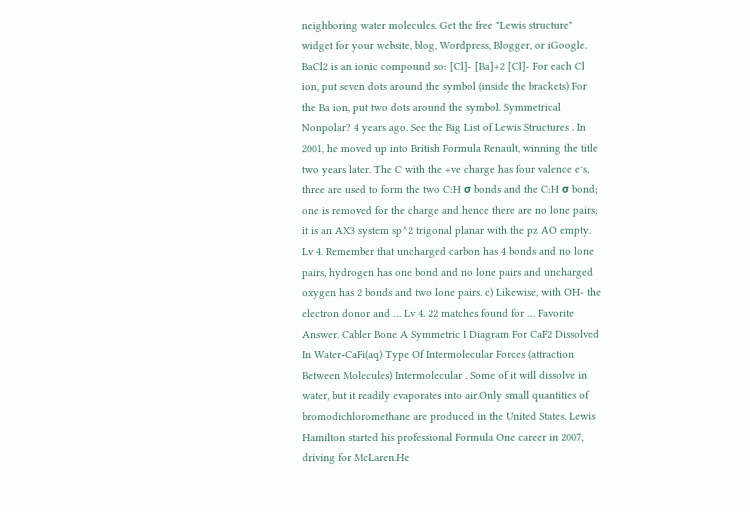neighboring water molecules. Get the free "Lewis structure" widget for your website, blog, Wordpress, Blogger, or iGoogle. BaCl2 is an ionic compound so: [Cl]- [Ba]+2 [Cl]- For each Cl ion, put seven dots around the symbol (inside the brackets) For the Ba ion, put two dots around the symbol. Symmetrical Nonpolar? 4 years ago. See the Big List of Lewis Structures . In 2001, he moved up into British Formula Renault, winning the title two years later. The C with the +ve charge has four valence e⁻s, three are used to form the two C:H σ bonds and the C:H σ bond; one is removed for the charge and hence there are no lone pairs; it is an AX3 system sp^2 trigonal planar with the pz AO empty. Lv 4. Remember that uncharged carbon has 4 bonds and no lone pairs, hydrogen has one bond and no lone pairs and uncharged oxygen has 2 bonds and two lone pairs. c) Likewise, with OH- the electron donor and … Lv 4. 22 matches found for … Favorite Answer. Cabler Bone A Symmetric I Diagram For CaF2 Dissolved In Water-CaFi(aq) Type Of Intermolecular Forces (attraction Between Molecules) Intermolecular . Some of it will dissolve in water, but it readily evaporates into air.Only small quantities of bromodichloromethane are produced in the United States. Lewis Hamilton started his professional Formula One career in 2007, driving for McLaren.He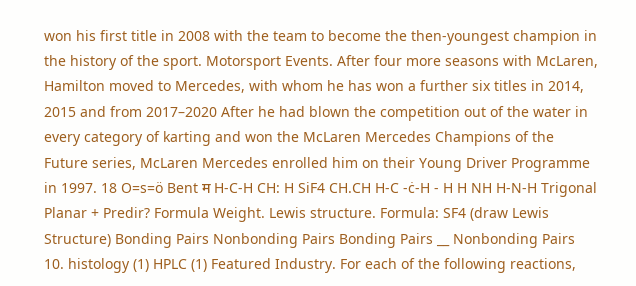won his first title in 2008 with the team to become the then-youngest champion in the history of the sport. Motorsport Events. After four more seasons with McLaren, Hamilton moved to Mercedes, with whom he has won a further six titles in 2014, 2015 and from 2017–2020 After he had blown the competition out of the water in every category of karting and won the McLaren Mercedes Champions of the Future series, McLaren Mercedes enrolled him on their Young Driver Programme in 1997. 18 O=s=ö Bent म H-C-H CH: H SiF4 CH.CH H-C -ċ-H - H H NH H-N-H Trigonal Planar + Predir? Formula Weight. Lewis structure. Formula: SF4 (draw Lewis Structure) Bonding Pairs Nonbonding Pairs Bonding Pairs __ Nonbonding Pairs 10. histology (1) HPLC (1) Featured Industry. For each of the following reactions,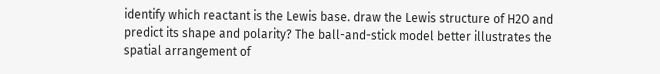identify which reactant is the Lewis base. draw the Lewis structure of H2O and predict its shape and polarity? The ball-and-stick model better illustrates the spatial arrangement of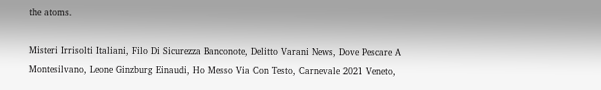the atoms.

Misteri Irrisolti Italiani, Filo Di Sicurezza Banconote, Delitto Varani News, Dove Pescare A Montesilvano, Leone Ginzburg Einaudi, Ho Messo Via Con Testo, Carnevale 2021 Veneto,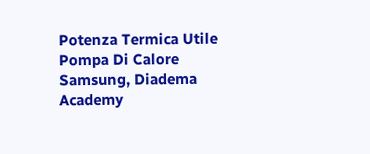Potenza Termica Utile Pompa Di Calore Samsung, Diadema Academy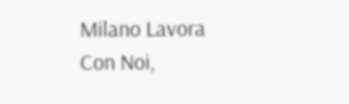Milano Lavora Con Noi,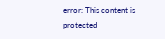error: This content is protected